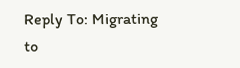Reply To: Migrating to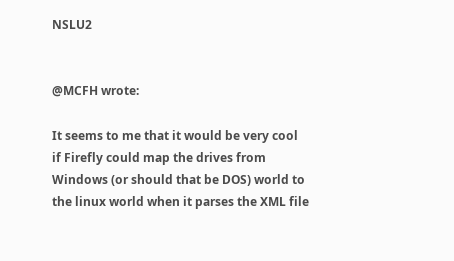NSLU2


@MCFH wrote:

It seems to me that it would be very cool if Firefly could map the drives from Windows (or should that be DOS) world to the linux world when it parses the XML file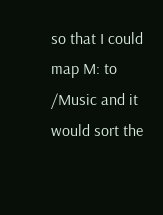so that I could map M: to /Music and it would sort the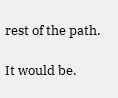rest of the path.

It would be.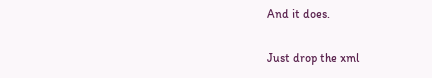And it does.

Just drop the xml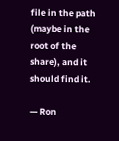file in the path (maybe in the root of the share), and it should find it.

— Ron